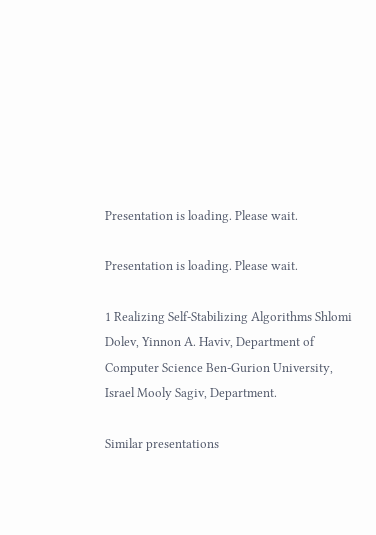Presentation is loading. Please wait.

Presentation is loading. Please wait.

1 Realizing Self-Stabilizing Algorithms Shlomi Dolev, Yinnon A. Haviv, Department of Computer Science Ben-Gurion University, Israel Mooly Sagiv, Department.

Similar presentations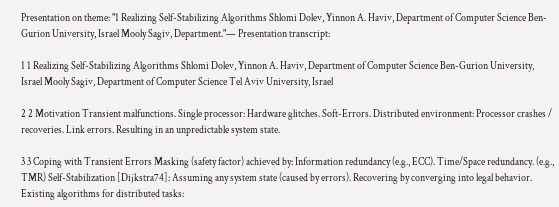Presentation on theme: "1 Realizing Self-Stabilizing Algorithms Shlomi Dolev, Yinnon A. Haviv, Department of Computer Science Ben-Gurion University, Israel Mooly Sagiv, Department."— Presentation transcript:

1 1 Realizing Self-Stabilizing Algorithms Shlomi Dolev, Yinnon A. Haviv, Department of Computer Science Ben-Gurion University, Israel Mooly Sagiv, Department of Computer Science Tel Aviv University, Israel

2 2 Motivation Transient malfunctions. Single processor: Hardware glitches. Soft-Errors. Distributed environment: Processor crashes / recoveries. Link errors. Resulting in an unpredictable system state.

3 3 Coping with Transient Errors Masking (safety factor) achieved by: Information redundancy (e.g., ECC). Time/Space redundancy. (e.g., TMR) Self-Stabilization [Dijkstra74]: Assuming any system state (caused by errors). Recovering by converging into legal behavior. Existing algorithms for distributed tasks: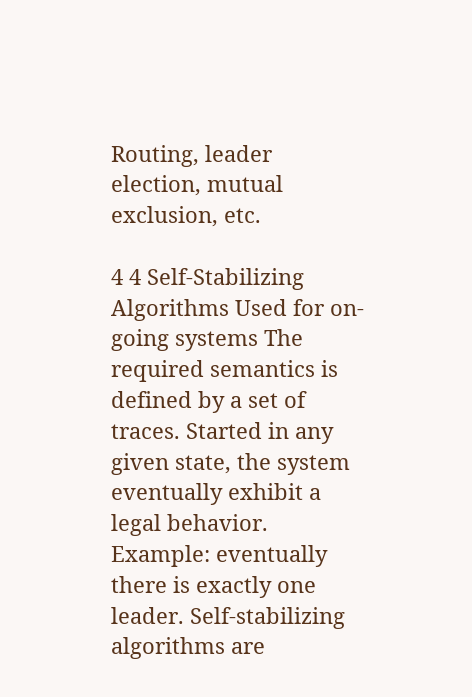Routing, leader election, mutual exclusion, etc.

4 4 Self-Stabilizing Algorithms Used for on-going systems The required semantics is defined by a set of traces. Started in any given state, the system eventually exhibit a legal behavior. Example: eventually there is exactly one leader. Self-stabilizing algorithms are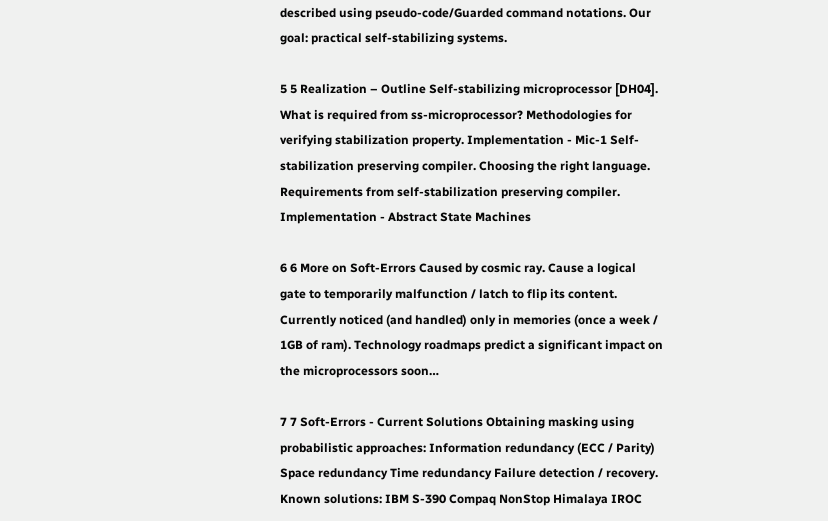described using pseudo-code/Guarded command notations. Our goal: practical self-stabilizing systems.

5 5 Realization – Outline Self-stabilizing microprocessor [DH04]. What is required from ss-microprocessor? Methodologies for verifying stabilization property. Implementation - Mic-1 Self-stabilization preserving compiler. Choosing the right language. Requirements from self-stabilization preserving compiler. Implementation - Abstract State Machines

6 6 More on Soft-Errors Caused by cosmic ray. Cause a logical gate to temporarily malfunction / latch to flip its content. Currently noticed (and handled) only in memories (once a week / 1GB of ram). Technology roadmaps predict a significant impact on the microprocessors soon…

7 7 Soft-Errors - Current Solutions Obtaining masking using probabilistic approaches: Information redundancy (ECC / Parity) Space redundancy Time redundancy Failure detection / recovery. Known solutions: IBM S-390 Compaq NonStop Himalaya IROC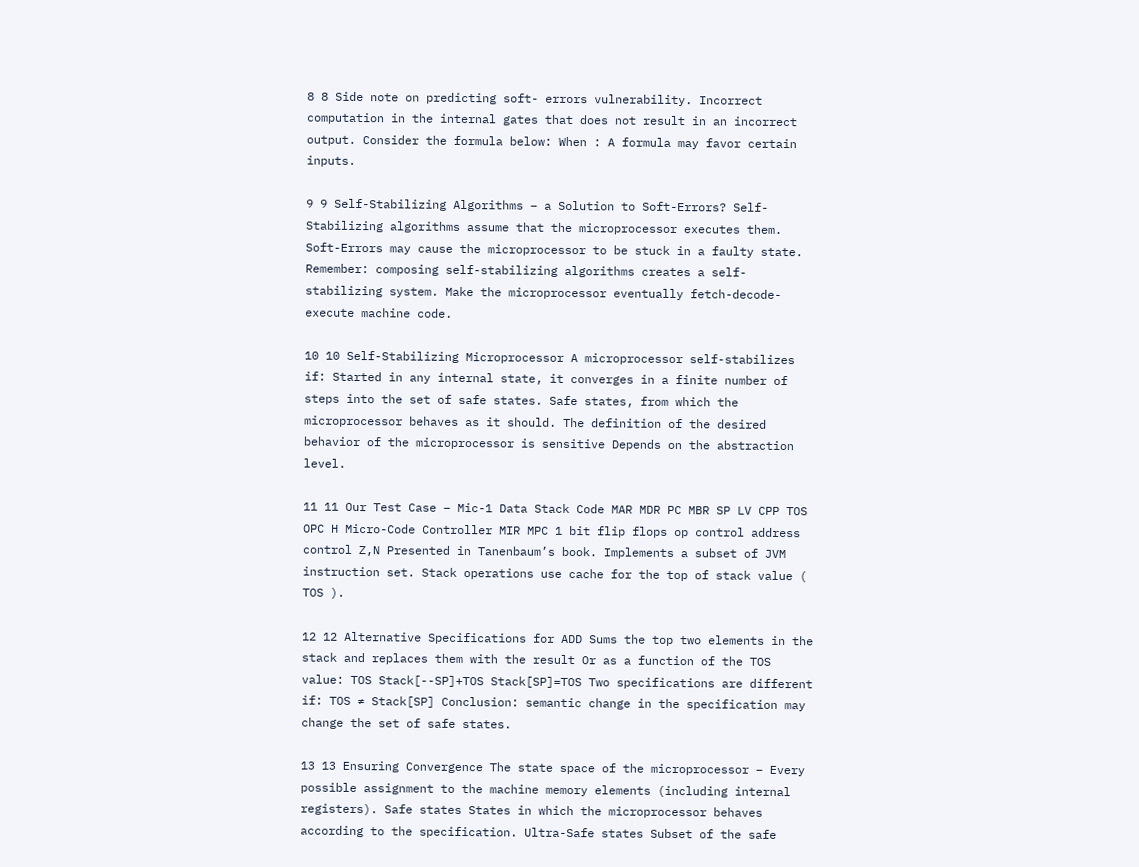8 8 Side note on predicting soft- errors vulnerability. Incorrect computation in the internal gates that does not result in an incorrect output. Consider the formula below: When : A formula may favor certain inputs.

9 9 Self-Stabilizing Algorithms – a Solution to Soft-Errors? Self-Stabilizing algorithms assume that the microprocessor executes them. Soft-Errors may cause the microprocessor to be stuck in a faulty state. Remember: composing self-stabilizing algorithms creates a self-stabilizing system. Make the microprocessor eventually fetch-decode- execute machine code.

10 10 Self-Stabilizing Microprocessor A microprocessor self-stabilizes if: Started in any internal state, it converges in a finite number of steps into the set of safe states. Safe states, from which the microprocessor behaves as it should. The definition of the desired behavior of the microprocessor is sensitive Depends on the abstraction level.

11 11 Our Test Case – Mic-1 Data Stack Code MAR MDR PC MBR SP LV CPP TOS OPC H Micro-Code Controller MIR MPC 1 bit flip flops op control address control Z,N Presented in Tanenbaum’s book. Implements a subset of JVM instruction set. Stack operations use cache for the top of stack value ( TOS ).

12 12 Alternative Specifications for ADD Sums the top two elements in the stack and replaces them with the result Or as a function of the TOS value: TOS Stack[--SP]+TOS Stack[SP]=TOS Two specifications are different if: TOS ≠ Stack[SP] Conclusion: semantic change in the specification may change the set of safe states.

13 13 Ensuring Convergence The state space of the microprocessor – Every possible assignment to the machine memory elements (including internal registers). Safe states States in which the microprocessor behaves according to the specification. Ultra-Safe states Subset of the safe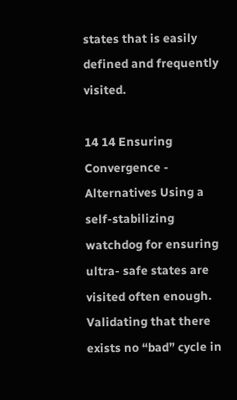states that is easily defined and frequently visited.

14 14 Ensuring Convergence - Alternatives Using a self-stabilizing watchdog for ensuring ultra- safe states are visited often enough. Validating that there exists no “bad” cycle in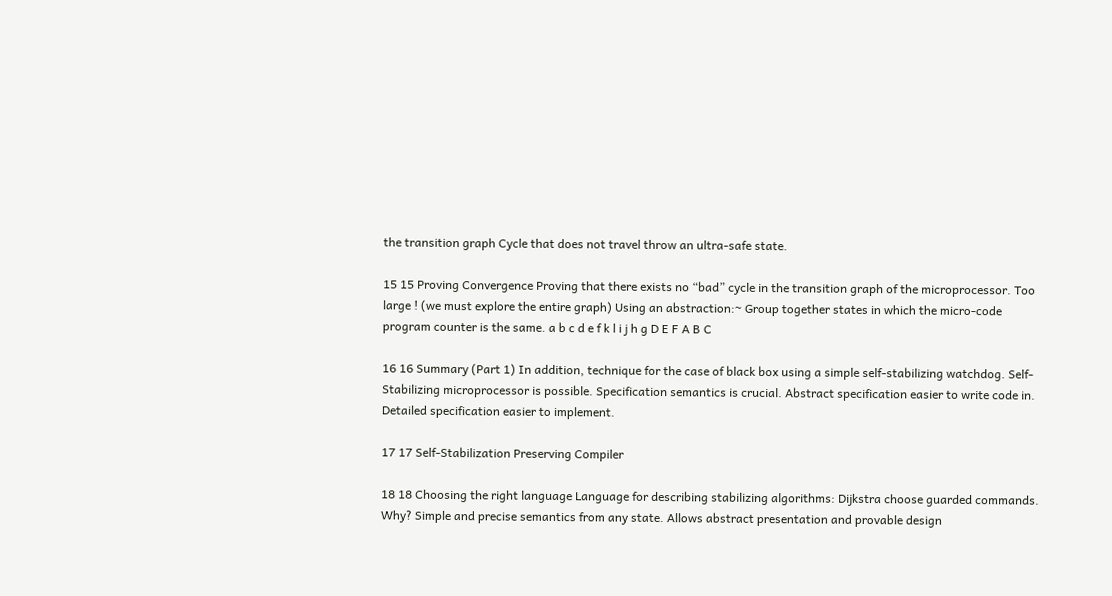the transition graph Cycle that does not travel throw an ultra-safe state.

15 15 Proving Convergence Proving that there exists no “bad” cycle in the transition graph of the microprocessor. Too large ! (we must explore the entire graph) Using an abstraction:~ Group together states in which the micro-code program counter is the same. a b c d e f k l i j h g D E F A B C

16 16 Summary (Part 1) In addition, technique for the case of black box using a simple self-stabilizing watchdog. Self-Stabilizing microprocessor is possible. Specification semantics is crucial. Abstract specification easier to write code in. Detailed specification easier to implement.

17 17 Self-Stabilization Preserving Compiler

18 18 Choosing the right language Language for describing stabilizing algorithms: Dijkstra choose guarded commands. Why? Simple and precise semantics from any state. Allows abstract presentation and provable design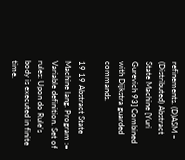refinements. (D)ASM – (Distributed) Abstract State Machine [Yuri Gurevich 93] Combined with Dijkstra guarded commands.

19 19 Abstract State Machine lang. Program := Variable definition. Set of rules: Upon do Rule’s body is executed in finite time.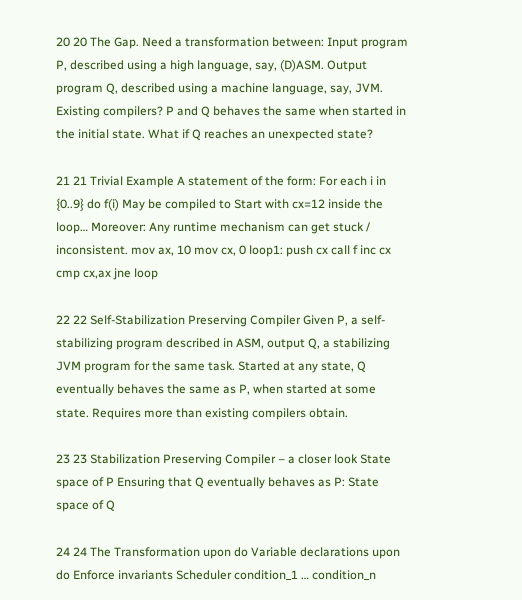20 20 The Gap. Need a transformation between: Input program P, described using a high language, say, (D)ASM. Output program Q, described using a machine language, say, JVM. Existing compilers? P and Q behaves the same when started in the initial state. What if Q reaches an unexpected state?

21 21 Trivial Example A statement of the form: For each i in {0..9} do f(i) May be compiled to Start with cx=12 inside the loop… Moreover: Any runtime mechanism can get stuck / inconsistent. mov ax, 10 mov cx, 0 loop1: push cx call f inc cx cmp cx,ax jne loop

22 22 Self-Stabilization Preserving Compiler Given P, a self-stabilizing program described in ASM, output Q, a stabilizing JVM program for the same task. Started at any state, Q eventually behaves the same as P, when started at some state. Requires more than existing compilers obtain.

23 23 Stabilization Preserving Compiler – a closer look State space of P Ensuring that Q eventually behaves as P: State space of Q

24 24 The Transformation upon do Variable declarations upon do Enforce invariants Scheduler condition_1 … condition_n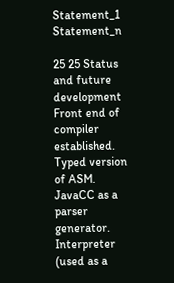Statement_1 Statement_n

25 25 Status and future development Front end of compiler established. Typed version of ASM. JavaCC as a parser generator. Interpreter (used as a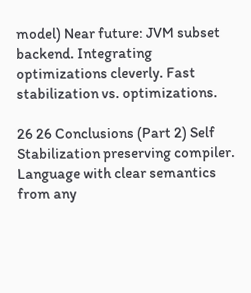model) Near future: JVM subset backend. Integrating optimizations cleverly. Fast stabilization vs. optimizations.

26 26 Conclusions (Part 2) Self Stabilization preserving compiler. Language with clear semantics from any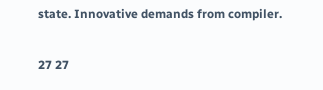state. Innovative demands from compiler.

27 27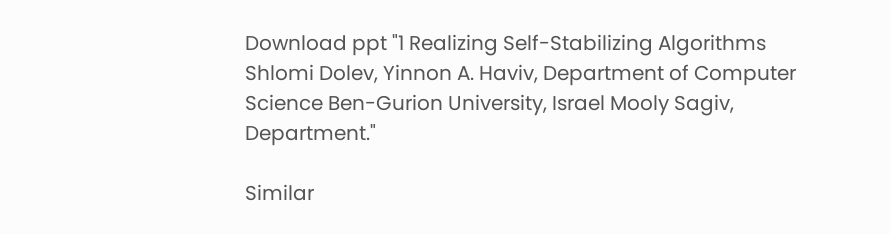Download ppt "1 Realizing Self-Stabilizing Algorithms Shlomi Dolev, Yinnon A. Haviv, Department of Computer Science Ben-Gurion University, Israel Mooly Sagiv, Department."

Similar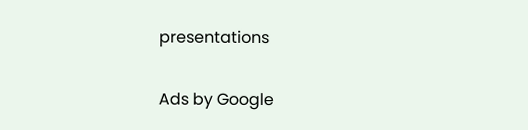presentations

Ads by Google